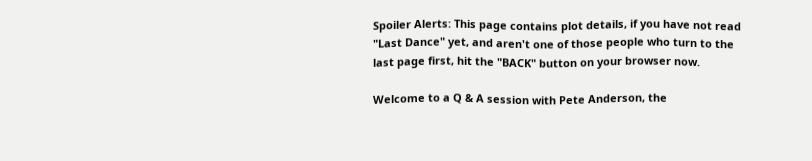Spoiler Alerts: This page contains plot details, if you have not read "Last Dance" yet, and aren't one of those people who turn to the last page first, hit the "BACK" button on your browser now.

Welcome to a Q & A session with Pete Anderson, the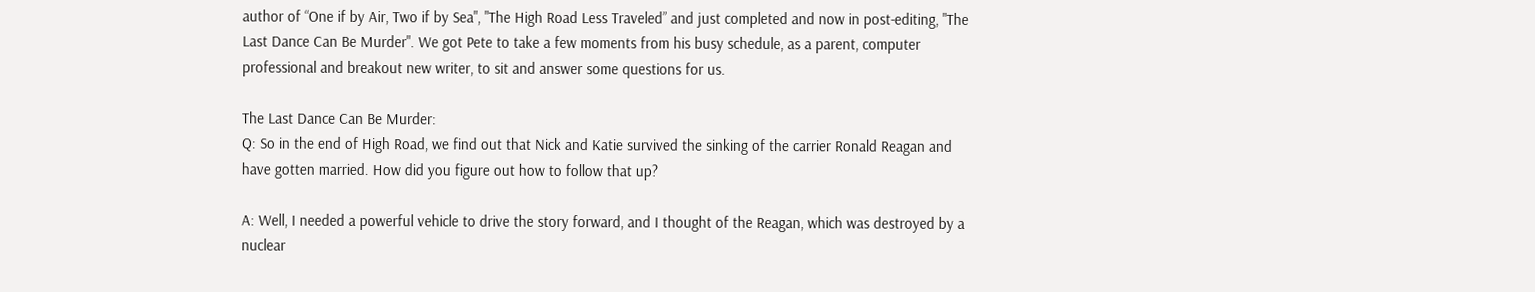author of “One if by Air, Two if by Sea", "The High Road Less Traveled” and just completed and now in post-editing, "The Last Dance Can Be Murder". We got Pete to take a few moments from his busy schedule, as a parent, computer professional and breakout new writer, to sit and answer some questions for us.

The Last Dance Can Be Murder:
Q: So in the end of High Road, we find out that Nick and Katie survived the sinking of the carrier Ronald Reagan and have gotten married. How did you figure out how to follow that up?

A: Well, I needed a powerful vehicle to drive the story forward, and I thought of the Reagan, which was destroyed by a nuclear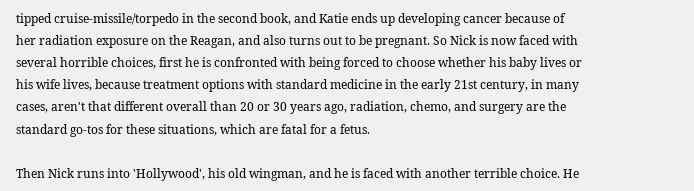tipped cruise-missile/torpedo in the second book, and Katie ends up developing cancer because of her radiation exposure on the Reagan, and also turns out to be pregnant. So Nick is now faced with several horrible choices, first he is confronted with being forced to choose whether his baby lives or his wife lives, because treatment options with standard medicine in the early 21st century, in many cases, aren't that different overall than 20 or 30 years ago, radiation, chemo, and surgery are the standard go-tos for these situations, which are fatal for a fetus.

Then Nick runs into 'Hollywood', his old wingman, and he is faced with another terrible choice. He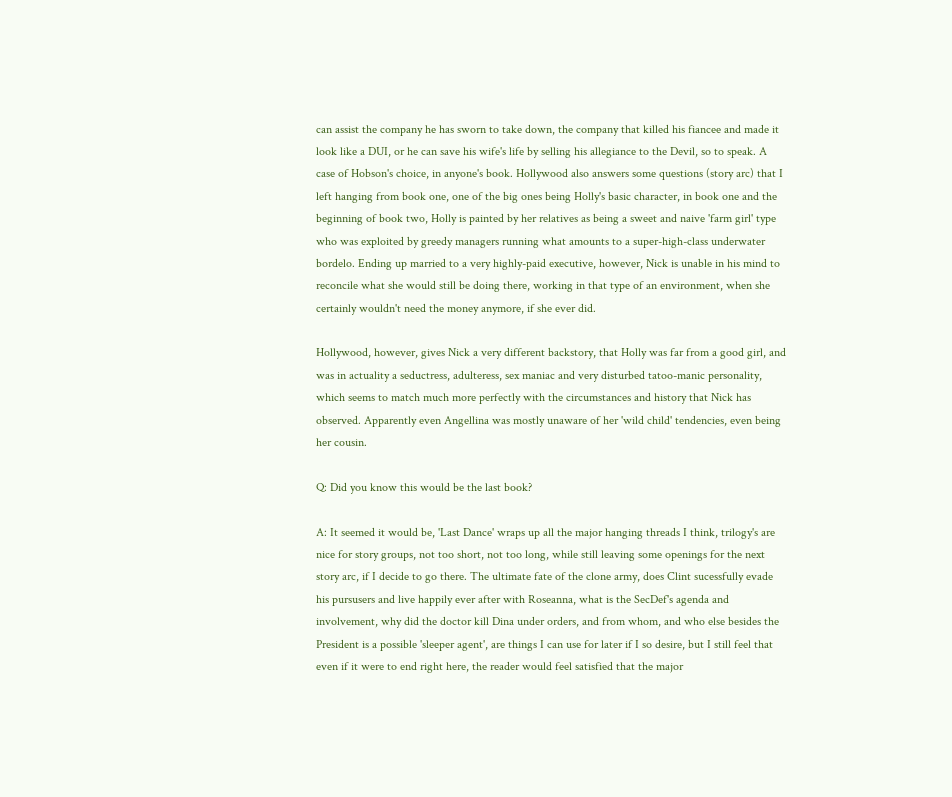can assist the company he has sworn to take down, the company that killed his fiancee and made it look like a DUI, or he can save his wife's life by selling his allegiance to the Devil, so to speak. A case of Hobson's choice, in anyone's book. Hollywood also answers some questions (story arc) that I left hanging from book one, one of the big ones being Holly's basic character, in book one and the beginning of book two, Holly is painted by her relatives as being a sweet and naive 'farm girl' type who was exploited by greedy managers running what amounts to a super-high-class underwater bordelo. Ending up married to a very highly-paid executive, however, Nick is unable in his mind to reconcile what she would still be doing there, working in that type of an environment, when she certainly wouldn't need the money anymore, if she ever did.

Hollywood, however, gives Nick a very different backstory, that Holly was far from a good girl, and was in actuality a seductress, adulteress, sex maniac and very disturbed tatoo-manic personality, which seems to match much more perfectly with the circumstances and history that Nick has observed. Apparently even Angellina was mostly unaware of her 'wild child' tendencies, even being her cousin.

Q: Did you know this would be the last book?

A: It seemed it would be, 'Last Dance' wraps up all the major hanging threads I think, trilogy's are nice for story groups, not too short, not too long, while still leaving some openings for the next story arc, if I decide to go there. The ultimate fate of the clone army, does Clint sucessfully evade his pursusers and live happily ever after with Roseanna, what is the SecDef's agenda and involvement, why did the doctor kill Dina under orders, and from whom, and who else besides the President is a possible 'sleeper agent', are things I can use for later if I so desire, but I still feel that even if it were to end right here, the reader would feel satisfied that the major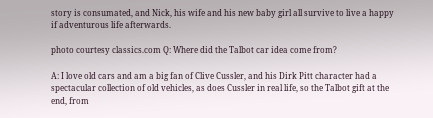story is consumated, and Nick, his wife and his new baby girl all survive to live a happy if adventurous life afterwards.

photo courtesy classics.com Q: Where did the Talbot car idea come from?

A: I love old cars and am a big fan of Clive Cussler, and his Dirk Pitt character had a spectacular collection of old vehicles, as does Cussler in real life, so the Talbot gift at the end, from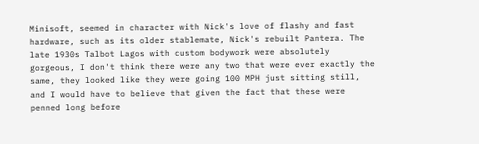Minisoft, seemed in character with Nick's love of flashy and fast hardware, such as its older stablemate, Nick's rebuilt Pantera. The late 1930s Talbot Lagos with custom bodywork were absolutely gorgeous, I don't think there were any two that were ever exactly the same, they looked like they were going 100 MPH just sitting still, and I would have to believe that given the fact that these were penned long before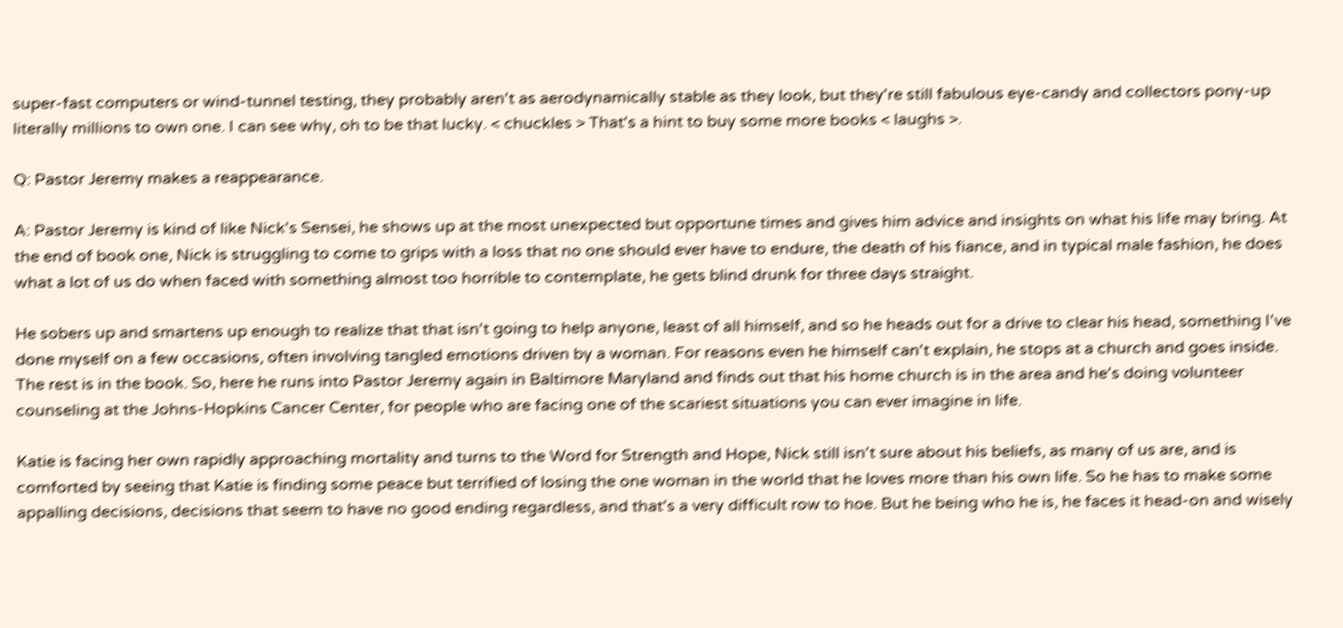super-fast computers or wind-tunnel testing, they probably aren't as aerodynamically stable as they look, but they're still fabulous eye-candy and collectors pony-up literally millions to own one. I can see why, oh to be that lucky. < chuckles > That's a hint to buy some more books < laughs >.

Q: Pastor Jeremy makes a reappearance.

A: Pastor Jeremy is kind of like Nick's Sensei, he shows up at the most unexpected but opportune times and gives him advice and insights on what his life may bring. At the end of book one, Nick is struggling to come to grips with a loss that no one should ever have to endure, the death of his fiance, and in typical male fashion, he does what a lot of us do when faced with something almost too horrible to contemplate, he gets blind drunk for three days straight.

He sobers up and smartens up enough to realize that that isn't going to help anyone, least of all himself, and so he heads out for a drive to clear his head, something I've done myself on a few occasions, often involving tangled emotions driven by a woman. For reasons even he himself can't explain, he stops at a church and goes inside. The rest is in the book. So, here he runs into Pastor Jeremy again in Baltimore Maryland and finds out that his home church is in the area and he's doing volunteer counseling at the Johns-Hopkins Cancer Center, for people who are facing one of the scariest situations you can ever imagine in life.

Katie is facing her own rapidly approaching mortality and turns to the Word for Strength and Hope, Nick still isn't sure about his beliefs, as many of us are, and is comforted by seeing that Katie is finding some peace but terrified of losing the one woman in the world that he loves more than his own life. So he has to make some appalling decisions, decisions that seem to have no good ending regardless, and that's a very difficult row to hoe. But he being who he is, he faces it head-on and wisely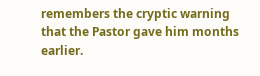remembers the cryptic warning that the Pastor gave him months earlier.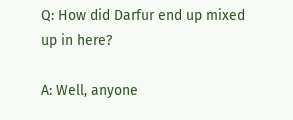Q: How did Darfur end up mixed up in here?

A: Well, anyone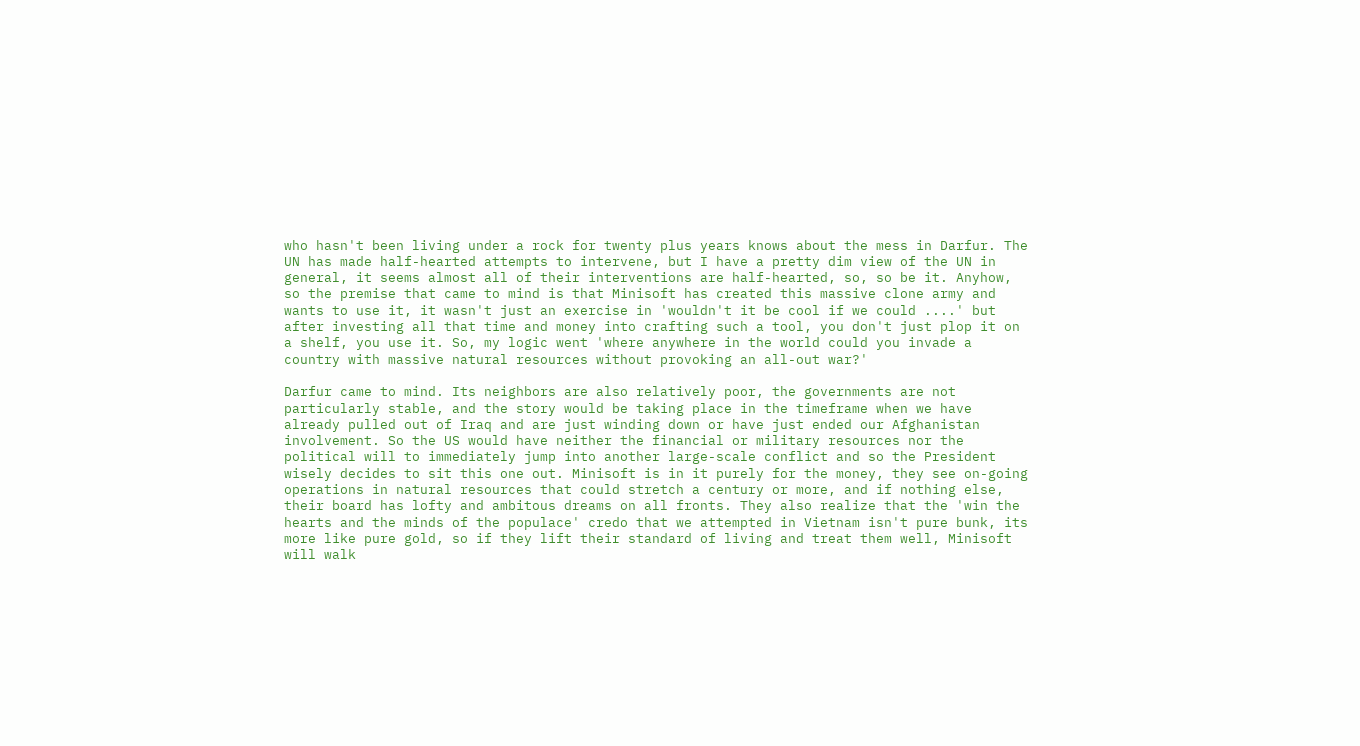who hasn't been living under a rock for twenty plus years knows about the mess in Darfur. The UN has made half-hearted attempts to intervene, but I have a pretty dim view of the UN in general, it seems almost all of their interventions are half-hearted, so, so be it. Anyhow, so the premise that came to mind is that Minisoft has created this massive clone army and wants to use it, it wasn't just an exercise in 'wouldn't it be cool if we could ....' but after investing all that time and money into crafting such a tool, you don't just plop it on a shelf, you use it. So, my logic went 'where anywhere in the world could you invade a country with massive natural resources without provoking an all-out war?'

Darfur came to mind. Its neighbors are also relatively poor, the governments are not particularly stable, and the story would be taking place in the timeframe when we have already pulled out of Iraq and are just winding down or have just ended our Afghanistan involvement. So the US would have neither the financial or military resources nor the political will to immediately jump into another large-scale conflict and so the President wisely decides to sit this one out. Minisoft is in it purely for the money, they see on-going operations in natural resources that could stretch a century or more, and if nothing else, their board has lofty and ambitous dreams on all fronts. They also realize that the 'win the hearts and the minds of the populace' credo that we attempted in Vietnam isn't pure bunk, its more like pure gold, so if they lift their standard of living and treat them well, Minisoft will walk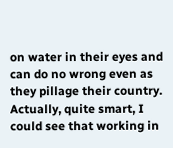on water in their eyes and can do no wrong even as they pillage their country. Actually, quite smart, I could see that working in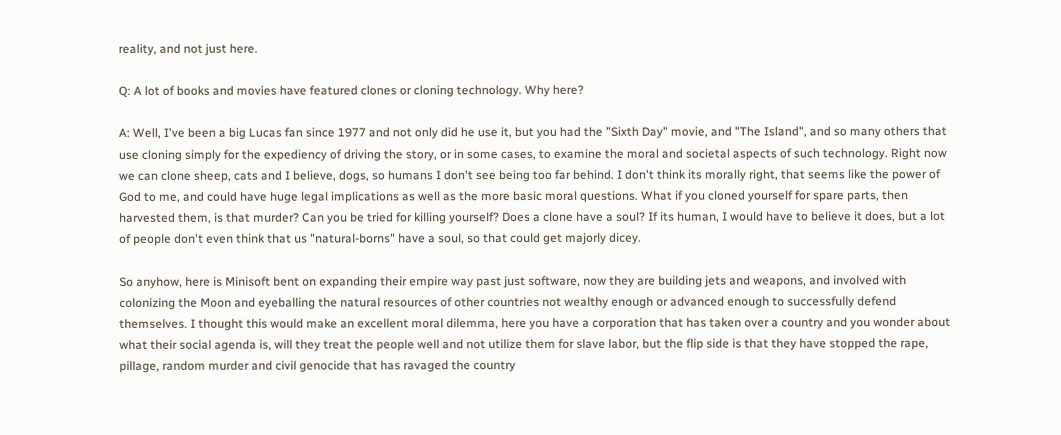reality, and not just here.

Q: A lot of books and movies have featured clones or cloning technology. Why here?

A: Well, I've been a big Lucas fan since 1977 and not only did he use it, but you had the "Sixth Day" movie, and "The Island", and so many others that use cloning simply for the expediency of driving the story, or in some cases, to examine the moral and societal aspects of such technology. Right now we can clone sheep, cats and I believe, dogs, so humans I don't see being too far behind. I don't think its morally right, that seems like the power of God to me, and could have huge legal implications as well as the more basic moral questions. What if you cloned yourself for spare parts, then harvested them, is that murder? Can you be tried for killing yourself? Does a clone have a soul? If its human, I would have to believe it does, but a lot of people don't even think that us "natural-borns" have a soul, so that could get majorly dicey.

So anyhow, here is Minisoft bent on expanding their empire way past just software, now they are building jets and weapons, and involved with colonizing the Moon and eyeballing the natural resources of other countries not wealthy enough or advanced enough to successfully defend themselves. I thought this would make an excellent moral dilemma, here you have a corporation that has taken over a country and you wonder about what their social agenda is, will they treat the people well and not utilize them for slave labor, but the flip side is that they have stopped the rape, pillage, random murder and civil genocide that has ravaged the country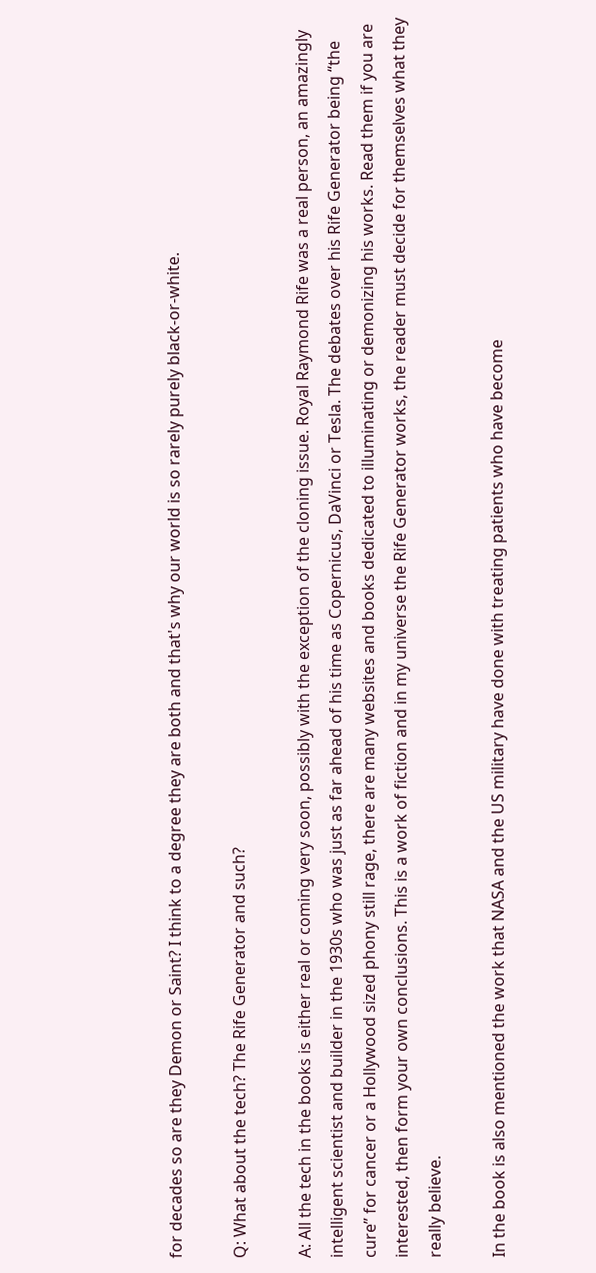for decades so are they Demon or Saint? I think to a degree they are both and that's why our world is so rarely purely black-or-white.

Q: What about the tech? The Rife Generator and such?

A: All the tech in the books is either real or coming very soon, possibly with the exception of the cloning issue. Royal Raymond Rife was a real person, an amazingly intelligent scientist and builder in the 1930s who was just as far ahead of his time as Copernicus, DaVinci or Tesla. The debates over his Rife Generator being “the cure” for cancer or a Hollywood sized phony still rage, there are many websites and books dedicated to illuminating or demonizing his works. Read them if you are interested, then form your own conclusions. This is a work of fiction and in my universe the Rife Generator works, the reader must decide for themselves what they really believe.

In the book is also mentioned the work that NASA and the US military have done with treating patients who have become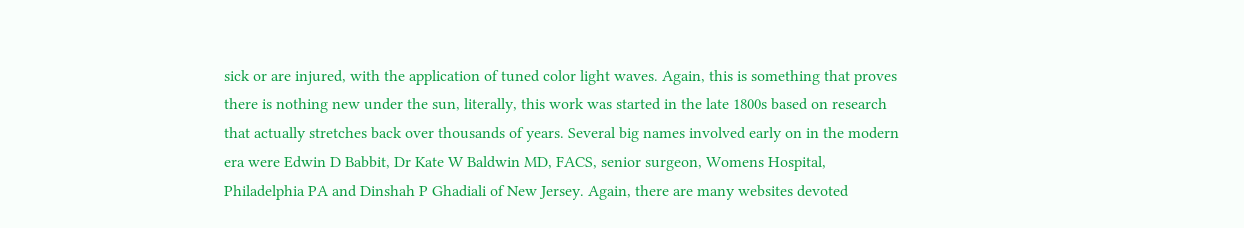sick or are injured, with the application of tuned color light waves. Again, this is something that proves there is nothing new under the sun, literally, this work was started in the late 1800s based on research that actually stretches back over thousands of years. Several big names involved early on in the modern era were Edwin D Babbit, Dr Kate W Baldwin MD, FACS, senior surgeon, Womens Hospital, Philadelphia PA and Dinshah P Ghadiali of New Jersey. Again, there are many websites devoted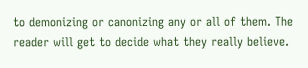to demonizing or canonizing any or all of them. The reader will get to decide what they really believe.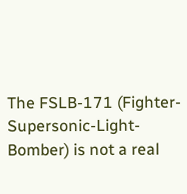The FSLB-171 (Fighter-Supersonic-Light-Bomber) is not a real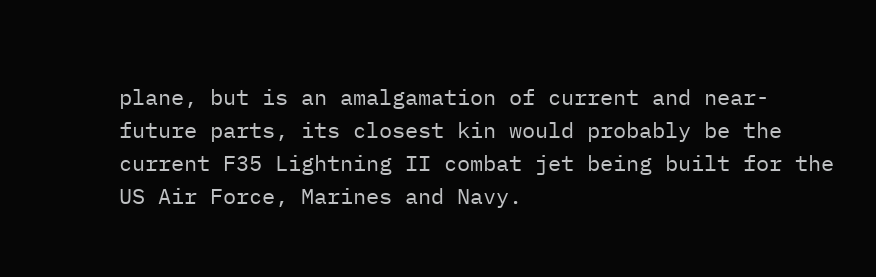plane, but is an amalgamation of current and near-future parts, its closest kin would probably be the current F35 Lightning II combat jet being built for the US Air Force, Marines and Navy.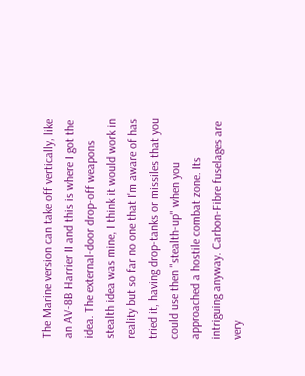The Marine version can take off vertically, like an AV-8B Harrier II and this is where I got the idea. The external-door drop-off weapons stealth idea was mine, I think it would work in reality but so far no one that I'm aware of has tried it, having drop-tanks or missiles that you could use then "stealth-up" when you approached a hostile combat zone. Its intriguing anyway. Carbon-Fibre fuselages are very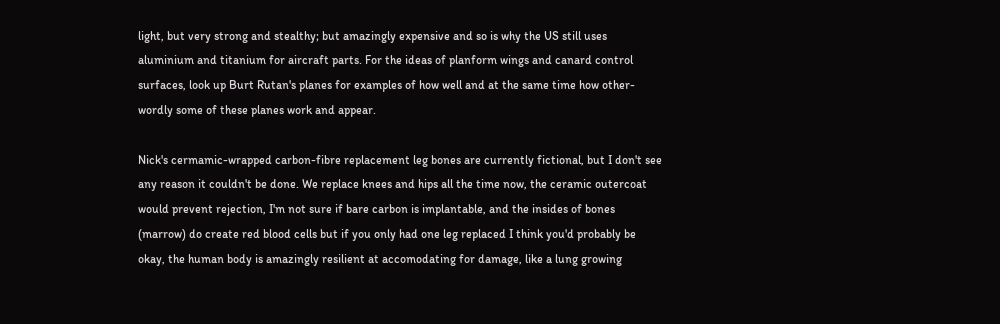light, but very strong and stealthy; but amazingly expensive and so is why the US still uses aluminium and titanium for aircraft parts. For the ideas of planform wings and canard control surfaces, look up Burt Rutan's planes for examples of how well and at the same time how other-wordly some of these planes work and appear.

Nick's cermamic-wrapped carbon-fibre replacement leg bones are currently fictional, but I don't see any reason it couldn't be done. We replace knees and hips all the time now, the ceramic outercoat would prevent rejection, I'm not sure if bare carbon is implantable, and the insides of bones (marrow) do create red blood cells but if you only had one leg replaced I think you'd probably be okay, the human body is amazingly resilient at accomodating for damage, like a lung growing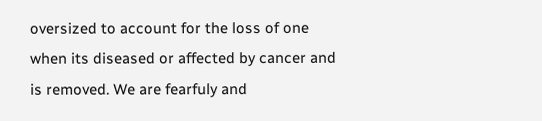oversized to account for the loss of one when its diseased or affected by cancer and is removed. We are fearfuly and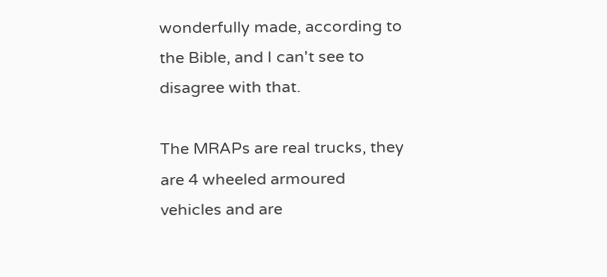wonderfully made, according to the Bible, and I can't see to disagree with that.

The MRAPs are real trucks, they are 4 wheeled armoured vehicles and are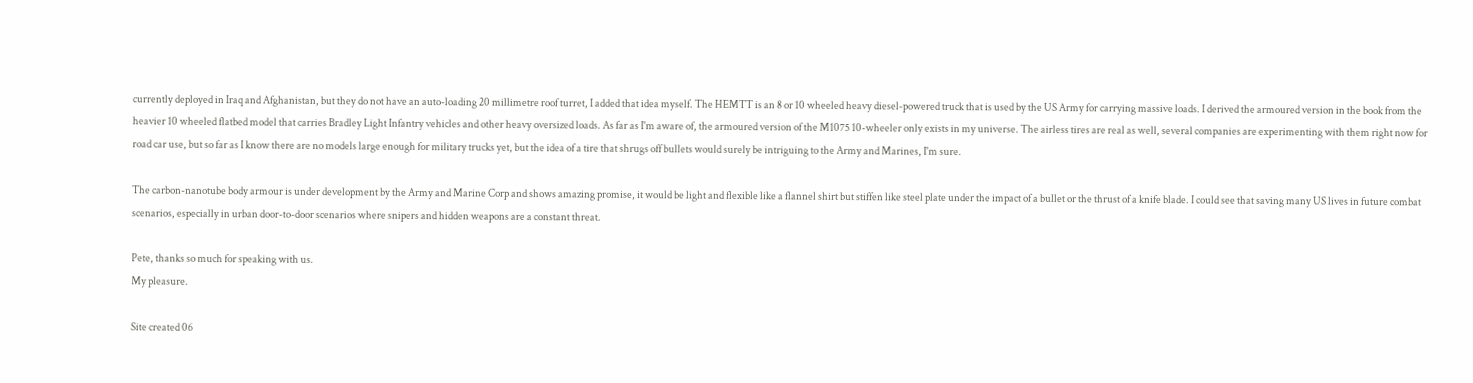currently deployed in Iraq and Afghanistan, but they do not have an auto-loading 20 millimetre roof turret, I added that idea myself. The HEMTT is an 8 or 10 wheeled heavy diesel-powered truck that is used by the US Army for carrying massive loads. I derived the armoured version in the book from the heavier 10 wheeled flatbed model that carries Bradley Light Infantry vehicles and other heavy oversized loads. As far as I'm aware of, the armoured version of the M1075 10-wheeler only exists in my universe. The airless tires are real as well, several companies are experimenting with them right now for road car use, but so far as I know there are no models large enough for military trucks yet, but the idea of a tire that shrugs off bullets would surely be intriguing to the Army and Marines, I'm sure.

The carbon-nanotube body armour is under development by the Army and Marine Corp and shows amazing promise, it would be light and flexible like a flannel shirt but stiffen like steel plate under the impact of a bullet or the thrust of a knife blade. I could see that saving many US lives in future combat scenarios, especially in urban door-to-door scenarios where snipers and hidden weapons are a constant threat.

Pete, thanks so much for speaking with us.
My pleasure.

Site created 06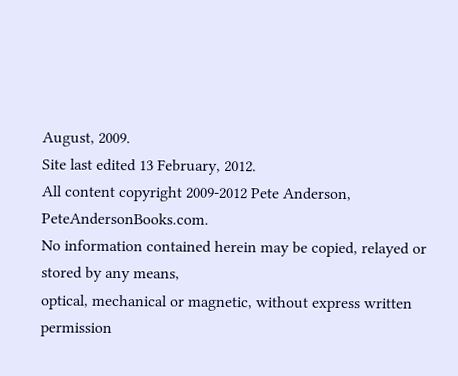August, 2009.
Site last edited 13 February, 2012.
All content copyright 2009-2012 Pete Anderson, PeteAndersonBooks.com.
No information contained herein may be copied, relayed or stored by any means,
optical, mechanical or magnetic, without express written permission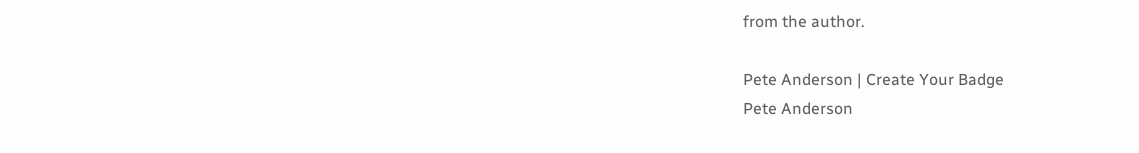from the author.

Pete Anderson | Create Your Badge
Pete Anderson